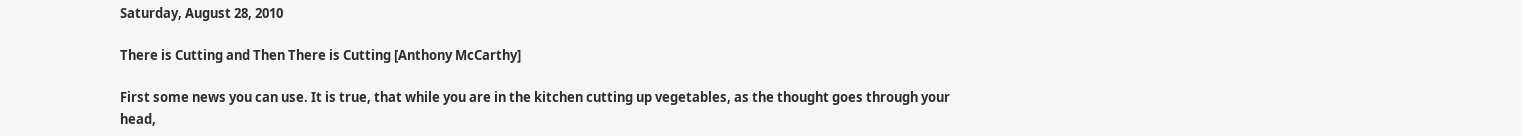Saturday, August 28, 2010

There is Cutting and Then There is Cutting [Anthony McCarthy]

First some news you can use. It is true, that while you are in the kitchen cutting up vegetables, as the thought goes through your head,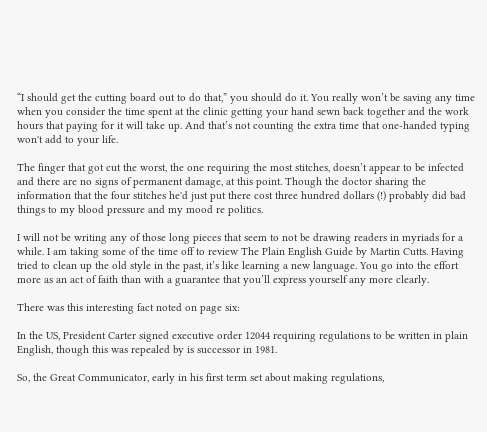“I should get the cutting board out to do that,” you should do it. You really won’t be saving any time when you consider the time spent at the clinic getting your hand sewn back together and the work hours that paying for it will take up. And that’s not counting the extra time that one-handed typing won't add to your life.

The finger that got cut the worst, the one requiring the most stitches, doesn’t appear to be infected and there are no signs of permanent damage, at this point. Though the doctor sharing the information that the four stitches he'd just put there cost three hundred dollars (!) probably did bad things to my blood pressure and my mood re politics.

I will not be writing any of those long pieces that seem to not be drawing readers in myriads for a while. I am taking some of the time off to review The Plain English Guide by Martin Cutts. Having tried to clean up the old style in the past, it’s like learning a new language. You go into the effort more as an act of faith than with a guarantee that you’ll express yourself any more clearly.

There was this interesting fact noted on page six:

In the US, President Carter signed executive order 12044 requiring regulations to be written in plain English, though this was repealed by is successor in 1981.

So, the Great Communicator, early in his first term set about making regulations,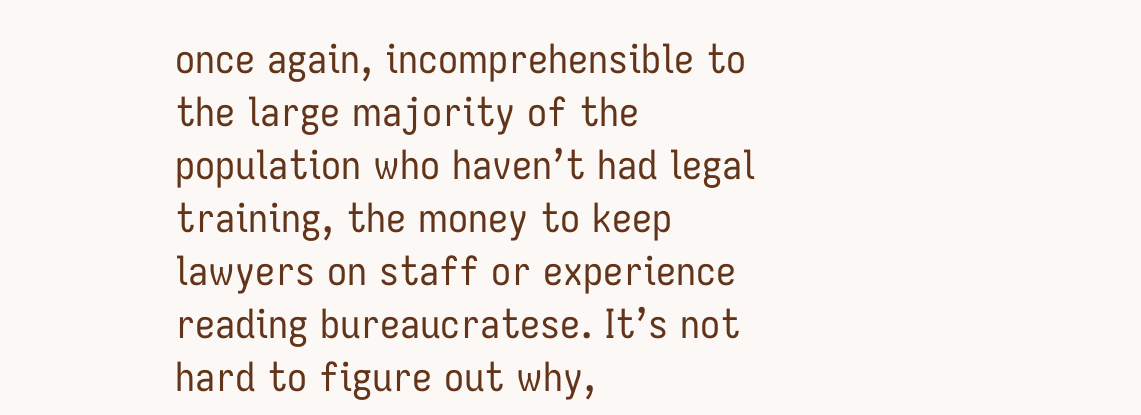once again, incomprehensible to the large majority of the population who haven’t had legal training, the money to keep lawyers on staff or experience reading bureaucratese. It’s not hard to figure out why,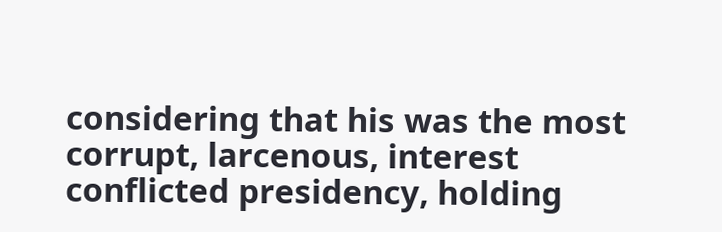considering that his was the most corrupt, larcenous, interest conflicted presidency, holding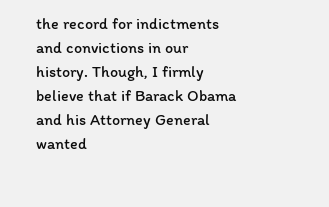the record for indictments and convictions in our history. Though, I firmly believe that if Barack Obama and his Attorney General wanted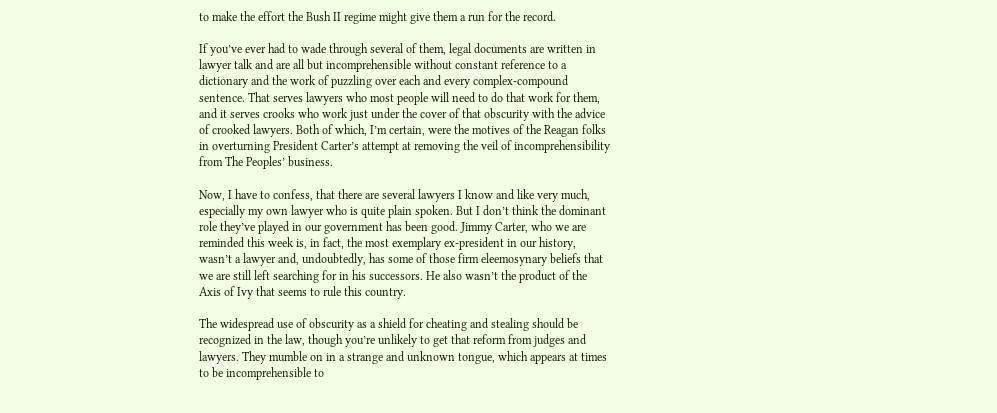to make the effort the Bush II regime might give them a run for the record.

If you’ve ever had to wade through several of them, legal documents are written in lawyer talk and are all but incomprehensible without constant reference to a dictionary and the work of puzzling over each and every complex-compound sentence. That serves lawyers who most people will need to do that work for them, and it serves crooks who work just under the cover of that obscurity with the advice of crooked lawyers. Both of which, I’m certain, were the motives of the Reagan folks in overturning President Carter’s attempt at removing the veil of incomprehensibility from The Peoples’ business.

Now, I have to confess, that there are several lawyers I know and like very much, especially my own lawyer who is quite plain spoken. But I don’t think the dominant role they’ve played in our government has been good. Jimmy Carter, who we are reminded this week is, in fact, the most exemplary ex-president in our history, wasn’t a lawyer and, undoubtedly, has some of those firm eleemosynary beliefs that we are still left searching for in his successors. He also wasn’t the product of the Axis of Ivy that seems to rule this country.

The widespread use of obscurity as a shield for cheating and stealing should be recognized in the law, though you’re unlikely to get that reform from judges and lawyers. They mumble on in a strange and unknown tongue, which appears at times to be incomprehensible to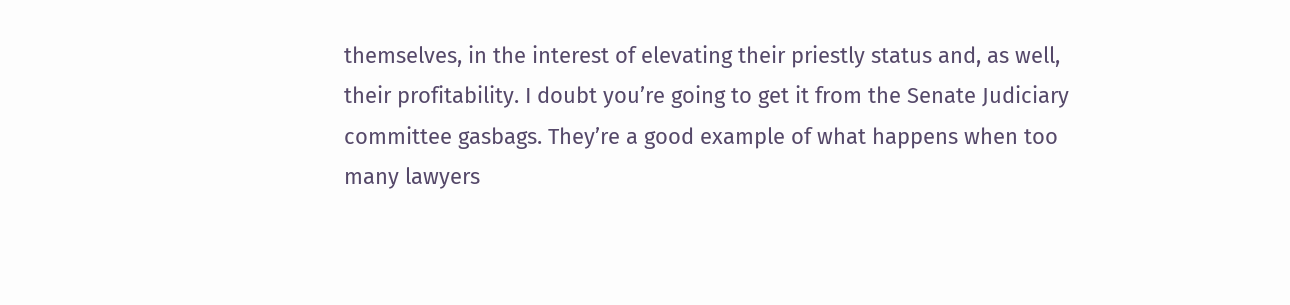themselves, in the interest of elevating their priestly status and, as well, their profitability. I doubt you’re going to get it from the Senate Judiciary committee gasbags. They’re a good example of what happens when too many lawyers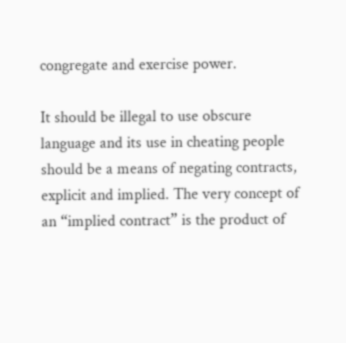congregate and exercise power.

It should be illegal to use obscure language and its use in cheating people should be a means of negating contracts, explicit and implied. The very concept of an “implied contract” is the product of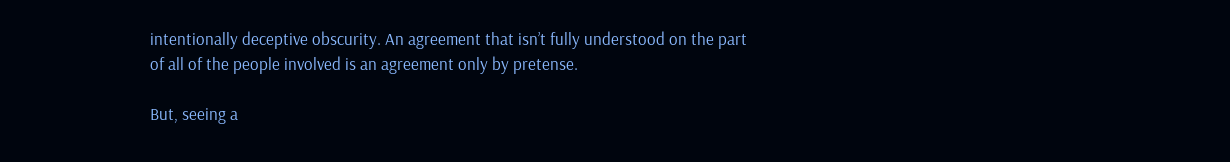intentionally deceptive obscurity. An agreement that isn’t fully understood on the part of all of the people involved is an agreement only by pretense.

But, seeing a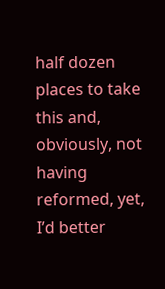half dozen places to take this and, obviously, not having reformed, yet, I’d better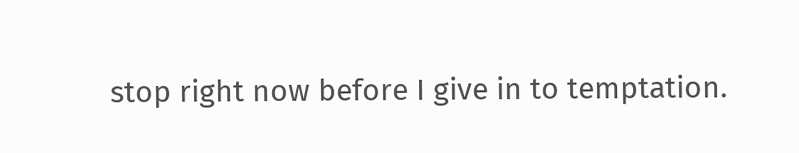stop right now before I give in to temptation.